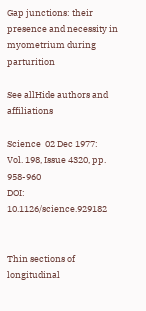Gap junctions: their presence and necessity in myometrium during parturition

See allHide authors and affiliations

Science  02 Dec 1977:
Vol. 198, Issue 4320, pp. 958-960
DOI: 10.1126/science.929182


Thin sections of longitudinal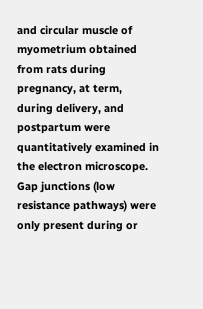and circular muscle of myometrium obtained from rats during pregnancy, at term, during delivery, and postpartum were quantitatively examined in the electron microscope. Gap junctions (low resistance pathways) were only present during or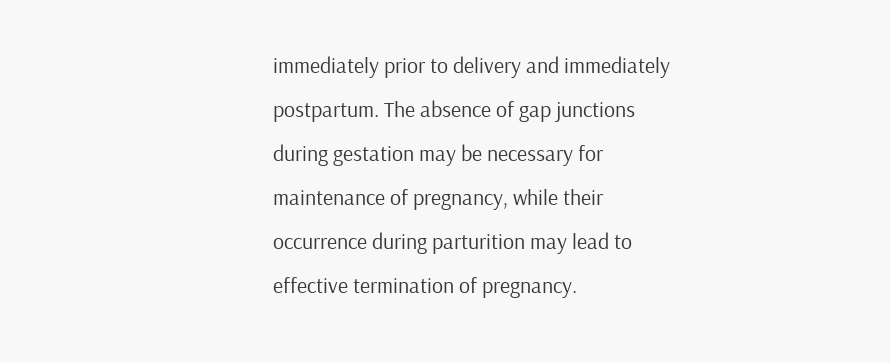immediately prior to delivery and immediately postpartum. The absence of gap junctions during gestation may be necessary for maintenance of pregnancy, while their occurrence during parturition may lead to effective termination of pregnancy.